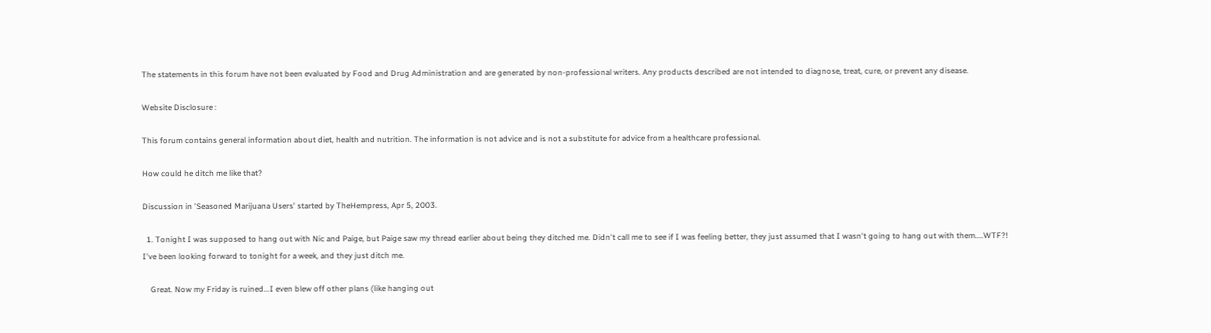The statements in this forum have not been evaluated by Food and Drug Administration and are generated by non-professional writers. Any products described are not intended to diagnose, treat, cure, or prevent any disease.

Website Disclosure :

This forum contains general information about diet, health and nutrition. The information is not advice and is not a substitute for advice from a healthcare professional.

How could he ditch me like that?

Discussion in 'Seasoned Marijuana Users' started by TheHempress, Apr 5, 2003.

  1. Tonight I was supposed to hang out with Nic and Paige, but Paige saw my thread earlier about being they ditched me. Didn't call me to see if I was feeling better, they just assumed that I wasn't going to hang out with them....WTF?! I've been looking forward to tonight for a week, and they just ditch me.

    Great. Now my Friday is ruined...I even blew off other plans (like hanging out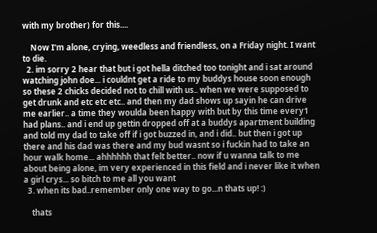with my brother) for this....

    Now I'm alone, crying, weedless and friendless, on a Friday night. I want to die.
  2. im sorry 2 hear that but i got hella ditched too tonight and i sat around watching john doe... i couldnt get a ride to my buddys house soon enough so these 2 chicks decided not to chill with us.. when we were supposed to get drunk and etc etc etc.. and then my dad shows up sayin he can drive me earlier.. a time they woulda been happy with but by this time every1 had plans.. and i end up gettin dropped off at a buddys apartment building and told my dad to take off if i got buzzed in, and i did.. but then i got up there and his dad was there and my bud wasnt so i fuckin had to take an hour walk home... ahhhhhh that felt better.. now if u wanna talk to me about being alone, im very experienced in this field and i never like it when a girl crys... so bitch to me all you want
  3. when its bad..remember only one way to go...n thats up! :)

    thats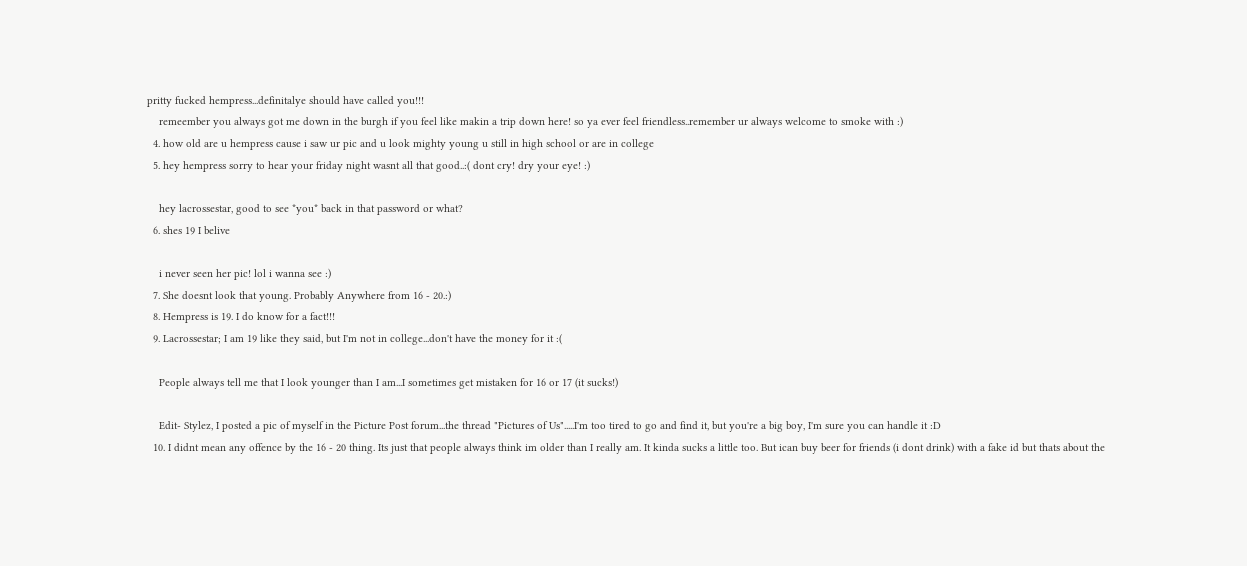pritty fucked hempress...definitalye should have called you!!!
    remeember you always got me down in the burgh if you feel like makin a trip down here! so ya ever feel friendless..remember ur always welcome to smoke with :)
  4. how old are u hempress cause i saw ur pic and u look mighty young u still in high school or are in college
  5. hey hempress sorry to hear your friday night wasnt all that good..:( dont cry! dry your eye! :)

    hey lacrossestar, good to see *you* back in that password or what?
  6. shes 19 I belive

    i never seen her pic! lol i wanna see :)
  7. She doesnt look that young. Probably Anywhere from 16 - 20.:)
  8. Hempress is 19. I do know for a fact!!!
  9. Lacrossestar; I am 19 like they said, but I'm not in college...don't have the money for it :(

    People always tell me that I look younger than I am...I sometimes get mistaken for 16 or 17 (it sucks!)

    Edit- Stylez, I posted a pic of myself in the Picture Post forum...the thread "Pictures of Us".....I'm too tired to go and find it, but you're a big boy, I'm sure you can handle it :D
  10. I didnt mean any offence by the 16 - 20 thing. Its just that people always think im older than I really am. It kinda sucks a little too. But ican buy beer for friends (i dont drink) with a fake id but thats about the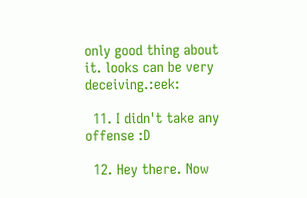only good thing about it. looks can be very deceiving.:eek:

  11. I didn't take any offense :D

  12. Hey there. Now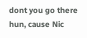dont you go there hun, cause Nic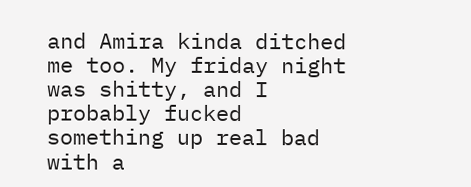and Amira kinda ditched me too. My friday night was shitty, and I probably fucked something up real bad with a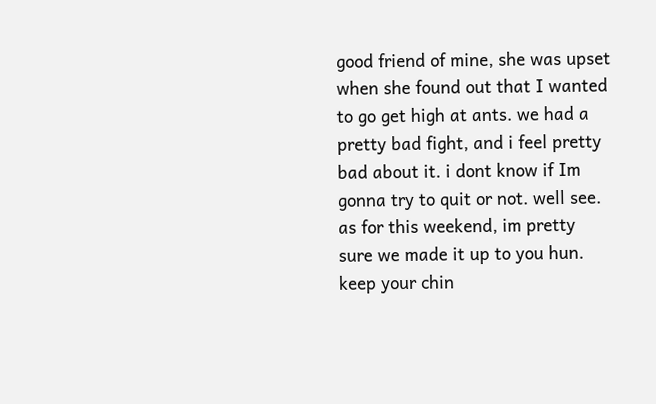good friend of mine, she was upset when she found out that I wanted to go get high at ants. we had a pretty bad fight, and i feel pretty bad about it. i dont know if Im gonna try to quit or not. well see. as for this weekend, im pretty sure we made it up to you hun. keep your chin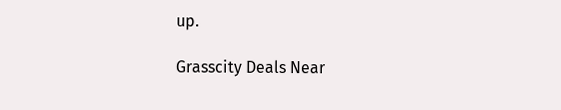up.

Grasscity Deals Near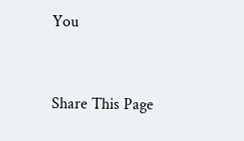You


Share This Page